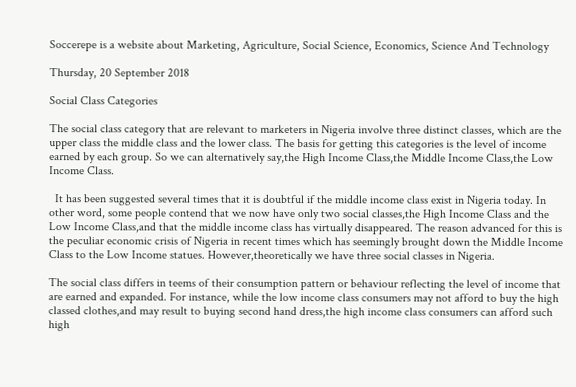Soccerepe is a website about Marketing, Agriculture, Social Science, Economics, Science And Technology

Thursday, 20 September 2018

Social Class Categories

The social class category that are relevant to marketers in Nigeria involve three distinct classes, which are the upper class the middle class and the lower class. The basis for getting this categories is the level of income earned by each group. So we can alternatively say,the High Income Class,the Middle Income Class,the Low Income Class.

  It has been suggested several times that it is doubtful if the middle income class exist in Nigeria today. In other word, some people contend that we now have only two social classes,the High Income Class and the Low Income Class,and that the middle income class has virtually disappeared. The reason advanced for this is the peculiar economic crisis of Nigeria in recent times which has seemingly brought down the Middle Income Class to the Low Income statues. However,theoretically we have three social classes in Nigeria.

The social class differs in teems of their consumption pattern or behaviour reflecting the level of income that are earned and expanded. For instance, while the low income class consumers may not afford to buy the high classed clothes,and may result to buying second hand dress,the high income class consumers can afford such high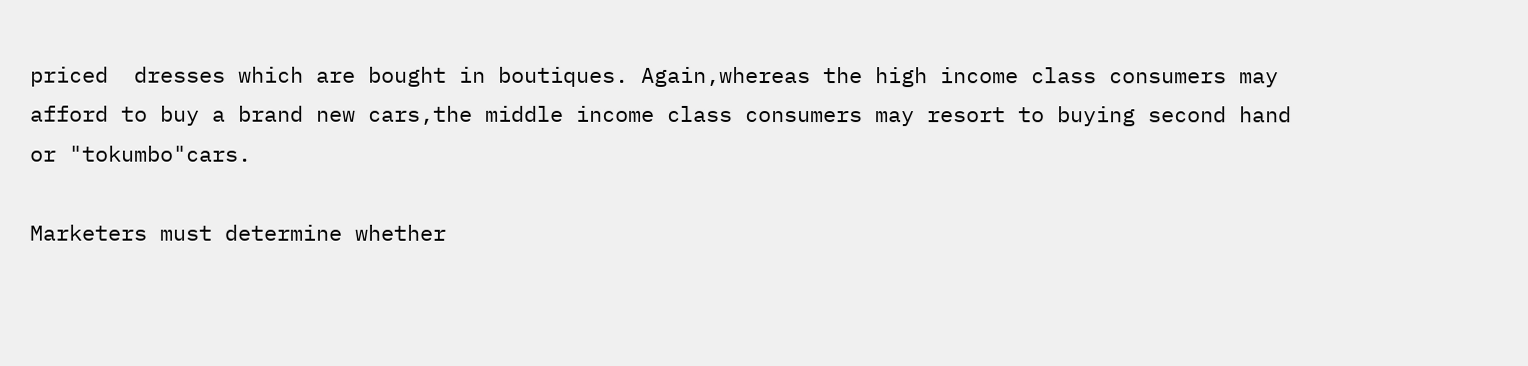priced  dresses which are bought in boutiques. Again,whereas the high income class consumers may afford to buy a brand new cars,the middle income class consumers may resort to buying second hand or "tokumbo"cars.

Marketers must determine whether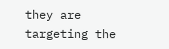they are targeting the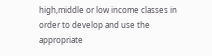high,middle or low income classes in order to develop and use the appropriate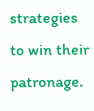strategies to win their patronage.